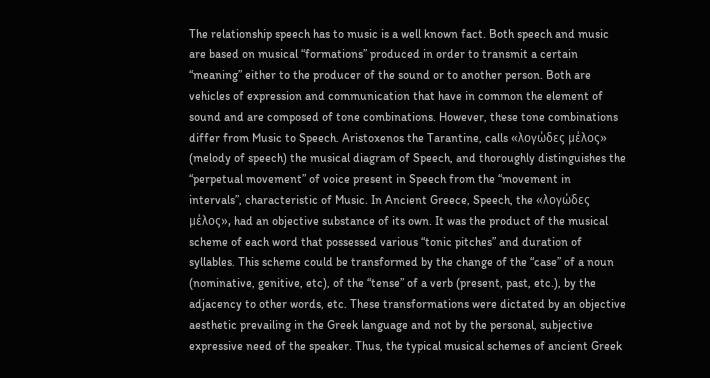The relationship speech has to music is a well known fact. Both speech and music are based on musical “formations” produced in order to transmit a certain “meaning” either to the producer of the sound or to another person. Both are vehicles of expression and communication that have in common the element of sound and are composed of tone combinations. However, these tone combinations differ from Music to Speech. Aristoxenos the Tarantine, calls «λογώδες μέλος» (melody of speech) the musical diagram of Speech, and thoroughly distinguishes the “perpetual movement” of voice present in Speech from the “movement in intervals”, characteristic of Music. In Ancient Greece, Speech, the «λογώδες μέλος», had an objective substance of its own. It was the product of the musical scheme of each word that possessed various “tonic pitches” and duration of syllables. This scheme could be transformed by the change of the “case” of a noun (nominative, genitive, etc), of the “tense” of a verb (present, past, etc.), by the adjacency to other words, etc. These transformations were dictated by an objective aesthetic prevailing in the Greek language and not by the personal, subjective expressive need of the speaker. Thus, the typical musical schemes of ancient Greek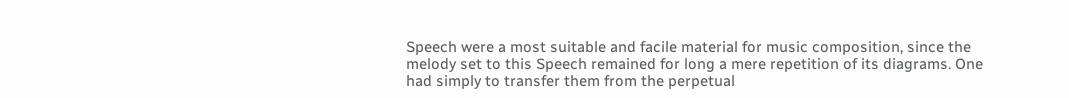Speech were a most suitable and facile material for music composition, since the melody set to this Speech remained for long a mere repetition of its diagrams. One had simply to transfer them from the perpetual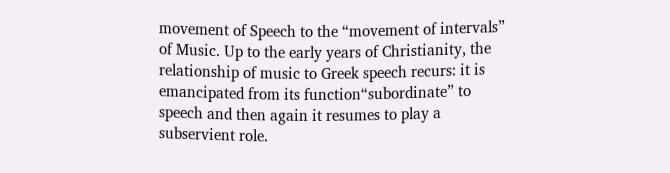movement of Speech to the “movement of intervals” of Music. Up to the early years of Christianity, the relationship of music to Greek speech recurs: it is emancipated from its function“subordinate” to speech and then again it resumes to play a subservient role.